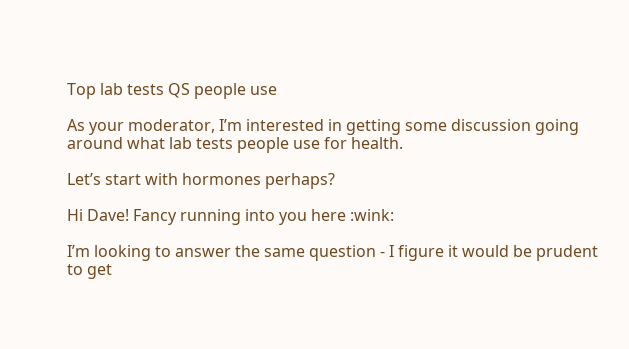Top lab tests QS people use

As your moderator, I’m interested in getting some discussion going around what lab tests people use for health.

Let’s start with hormones perhaps?

Hi Dave! Fancy running into you here :wink:

I’m looking to answer the same question - I figure it would be prudent to get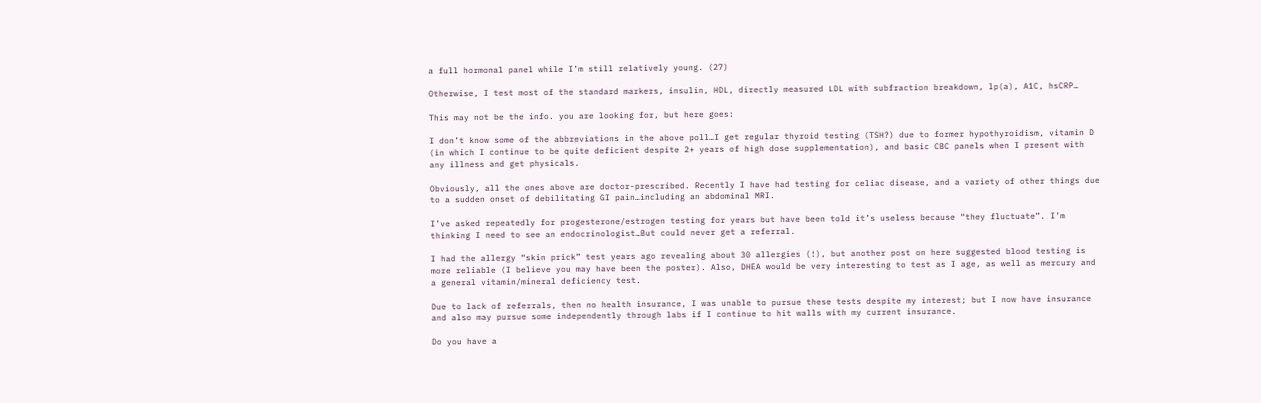a full hormonal panel while I’m still relatively young. (27)

Otherwise, I test most of the standard markers, insulin, HDL, directly measured LDL with subfraction breakdown, lp(a), A1C, hsCRP…

This may not be the info. you are looking for, but here goes:

I don’t know some of the abbreviations in the above poll…I get regular thyroid testing (TSH?) due to former hypothyroidism, vitamin D (in which I continue to be quite deficient despite 2+ years of high dose supplementation), and basic CBC panels when I present with any illness and get physicals.

Obviously, all the ones above are doctor-prescribed. Recently I have had testing for celiac disease, and a variety of other things due to a sudden onset of debilitating GI pain…including an abdominal MRI.

I’ve asked repeatedly for progesterone/estrogen testing for years but have been told it’s useless because “they fluctuate”. I’m thinking I need to see an endocrinologist…But could never get a referral.

I had the allergy “skin prick” test years ago revealing about 30 allergies (!), but another post on here suggested blood testing is more reliable (I believe you may have been the poster). Also, DHEA would be very interesting to test as I age, as well as mercury and a general vitamin/mineral deficiency test.

Due to lack of referrals, then no health insurance, I was unable to pursue these tests despite my interest; but I now have insurance and also may pursue some independently through labs if I continue to hit walls with my current insurance.

Do you have a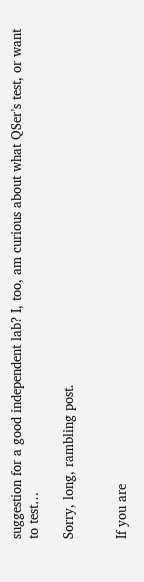suggestion for a good independent lab? I, too, am curious about what QSer’s test, or want to test…

Sorry, long, rambling post.


If you are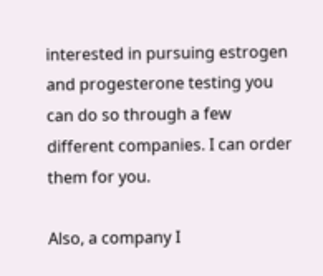interested in pursuing estrogen and progesterone testing you can do so through a few different companies. I can order them for you.

Also, a company I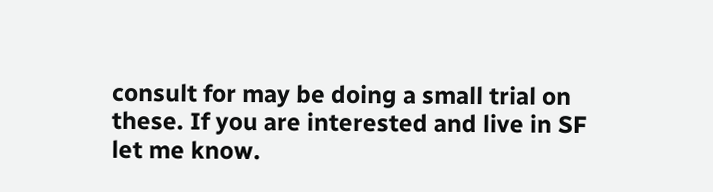consult for may be doing a small trial on these. If you are interested and live in SF let me know.